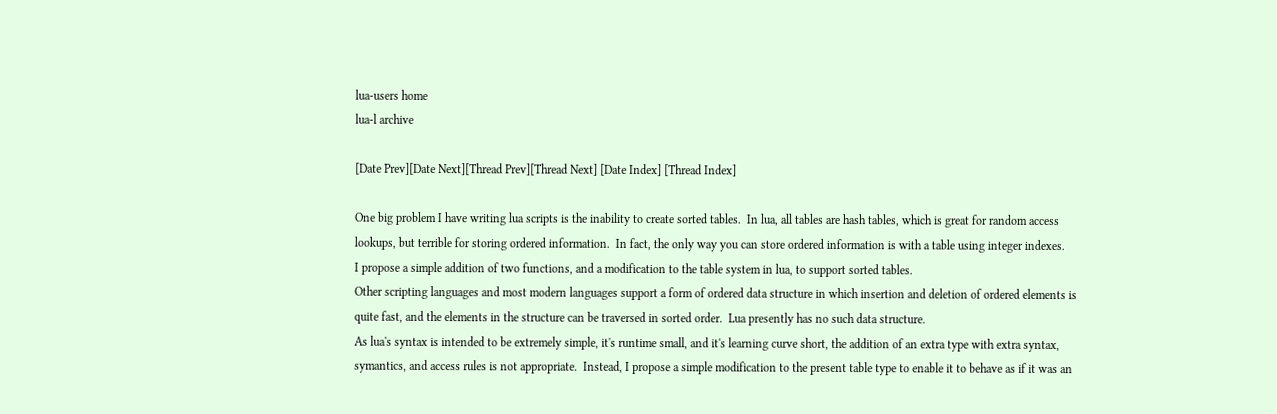lua-users home
lua-l archive

[Date Prev][Date Next][Thread Prev][Thread Next] [Date Index] [Thread Index]

One big problem I have writing lua scripts is the inability to create sorted tables.  In lua, all tables are hash tables, which is great for random access lookups, but terrible for storing ordered information.  In fact, the only way you can store ordered information is with a table using integer indexes.
I propose a simple addition of two functions, and a modification to the table system in lua, to support sorted tables.
Other scripting languages and most modern languages support a form of ordered data structure in which insertion and deletion of ordered elements is quite fast, and the elements in the structure can be traversed in sorted order.  Lua presently has no such data structure.
As lua's syntax is intended to be extremely simple, it's runtime small, and it's learning curve short, the addition of an extra type with extra syntax, symantics, and access rules is not appropriate.  Instead, I propose a simple modification to the present table type to enable it to behave as if it was an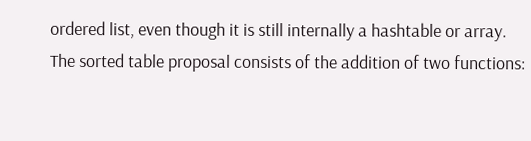ordered list, even though it is still internally a hashtable or array.
The sorted table proposal consists of the addition of two functions: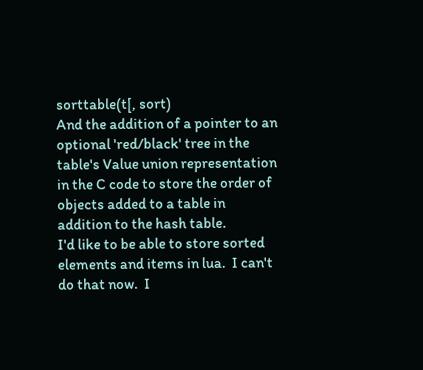sorttable(t[, sort)
And the addition of a pointer to an optional 'red/black' tree in the table's Value union representation in the C code to store the order of objects added to a table in addition to the hash table.
I'd like to be able to store sorted elements and items in lua.  I can't do that now.  I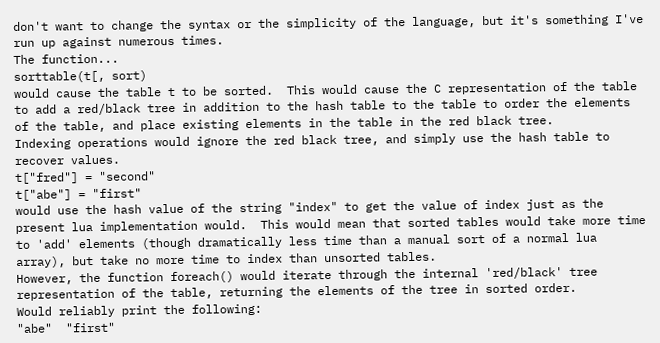don't want to change the syntax or the simplicity of the language, but it's something I've run up against numerous times.
The function...
sorttable(t[, sort)
would cause the table t to be sorted.  This would cause the C representation of the table to add a red/black tree in addition to the hash table to the table to order the elements of the table, and place existing elements in the table in the red black tree.
Indexing operations would ignore the red black tree, and simply use the hash table to recover values.
t["fred"] = "second"
t["abe"] = "first"
would use the hash value of the string "index" to get the value of index just as the present lua implementation would.  This would mean that sorted tables would take more time to 'add' elements (though dramatically less time than a manual sort of a normal lua array), but take no more time to index than unsorted tables.
However, the function foreach() would iterate through the internal 'red/black' tree representation of the table, returning the elements of the tree in sorted order.
Would reliably print the following:
"abe"  "first"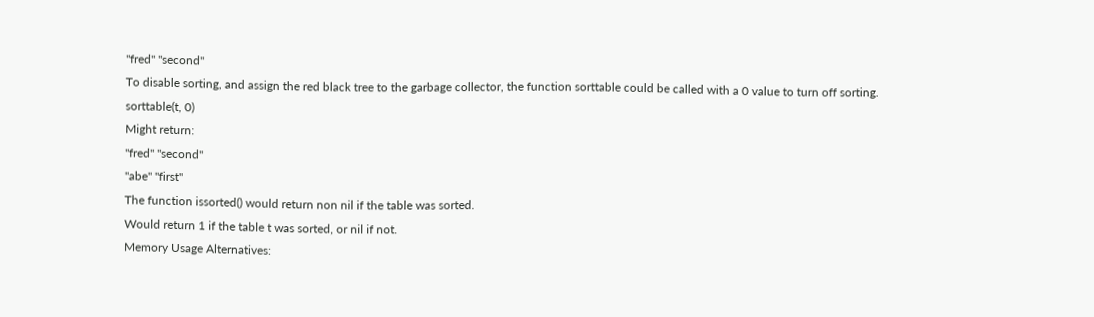"fred" "second"
To disable sorting, and assign the red black tree to the garbage collector, the function sorttable could be called with a 0 value to turn off sorting.
sorttable(t, 0)
Might return:
"fred" "second"
"abe" "first"
The function issorted() would return non nil if the table was sorted.
Would return 1 if the table t was sorted, or nil if not.
Memory Usage Alternatives: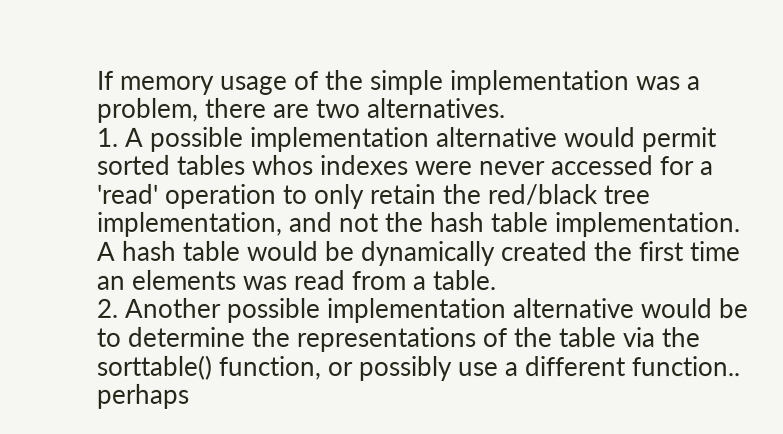If memory usage of the simple implementation was a problem, there are two alternatives.
1. A possible implementation alternative would permit sorted tables whos indexes were never accessed for a 'read' operation to only retain the red/black tree implementation, and not the hash table implementation.   A hash table would be dynamically created the first time an elements was read from a table.
2. Another possible implementation alternative would be to determine the representations of the table via the sorttable() function, or possibly use a different function.. perhaps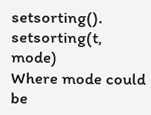setsorting().
setsorting(t, mode)
Where mode could be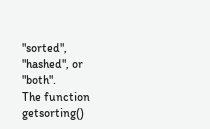"sorted", "hashed", or "both".
The function getsorting()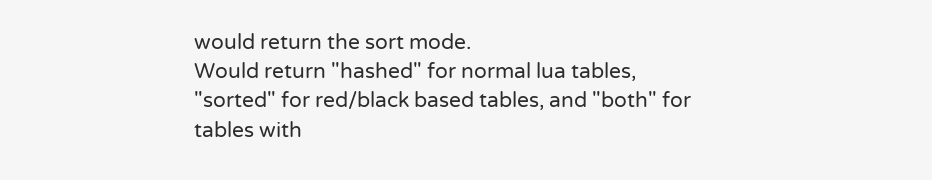would return the sort mode.
Would return "hashed" for normal lua tables, "sorted" for red/black based tables, and "both" for tables with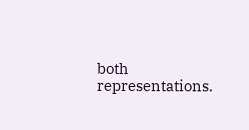both representations.